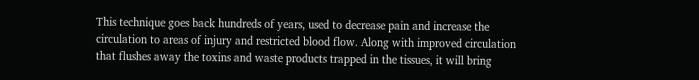This technique goes back hundreds of years, used to decrease pain and increase the circulation to areas of injury and restricted blood flow. Along with improved circulation that flushes away the toxins and waste products trapped in the tissues, it will bring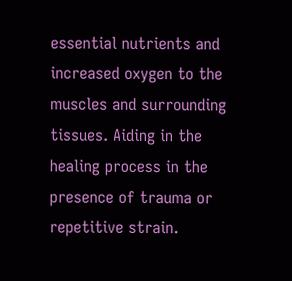essential nutrients and increased oxygen to the muscles and surrounding tissues. Aiding in the healing process in the presence of trauma or repetitive strain.